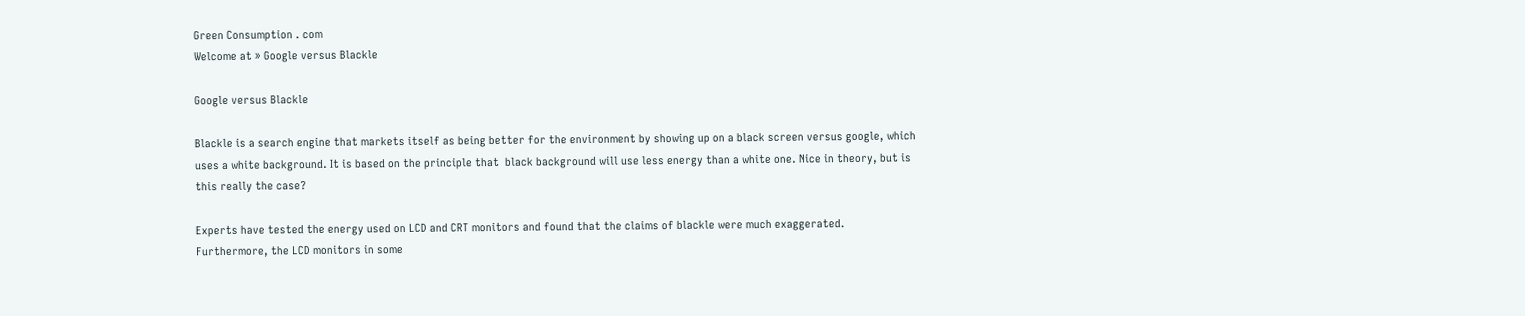Green Consumption . com
Welcome at » Google versus Blackle

Google versus Blackle

Blackle is a search engine that markets itself as being better for the environment by showing up on a black screen versus google, which uses a white background. It is based on the principle that  black background will use less energy than a white one. Nice in theory, but is this really the case?

Experts have tested the energy used on LCD and CRT monitors and found that the claims of blackle were much exaggerated. Furthermore, the LCD monitors in some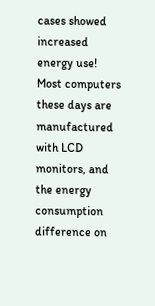cases showed increased energy use! Most computers these days are manufactured with LCD monitors, and the energy consumption difference on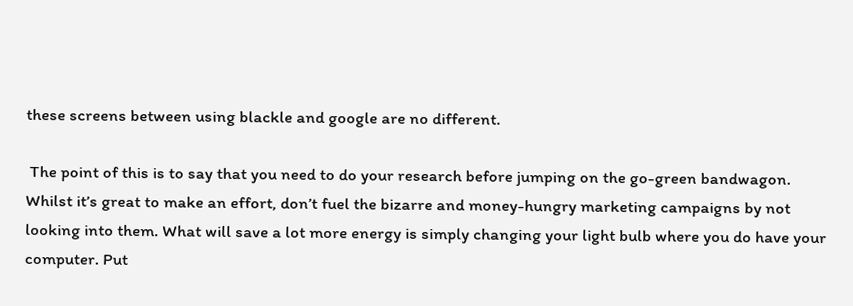these screens between using blackle and google are no different.

 The point of this is to say that you need to do your research before jumping on the go-green bandwagon. Whilst it’s great to make an effort, don’t fuel the bizarre and money-hungry marketing campaigns by not looking into them. What will save a lot more energy is simply changing your light bulb where you do have your computer. Put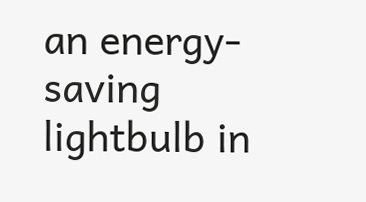an energy-saving lightbulb in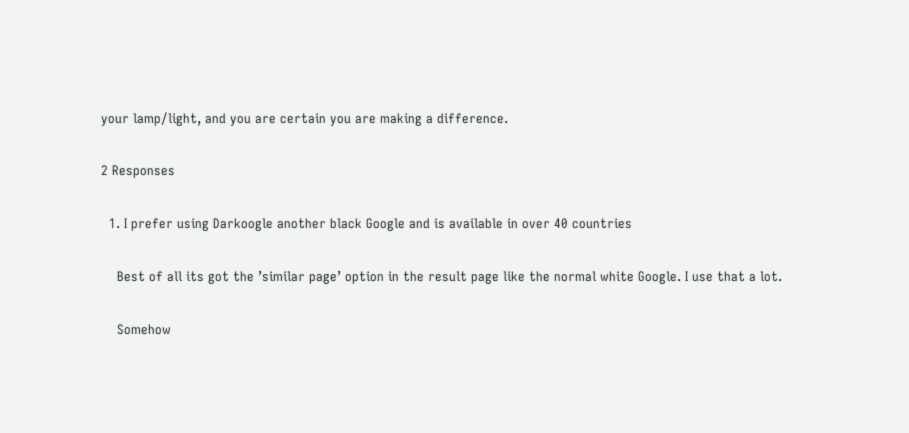your lamp/light, and you are certain you are making a difference.

2 Responses

  1. I prefer using Darkoogle another black Google and is available in over 40 countries

    Best of all its got the ’similar page’ option in the result page like the normal white Google. I use that a lot.

    Somehow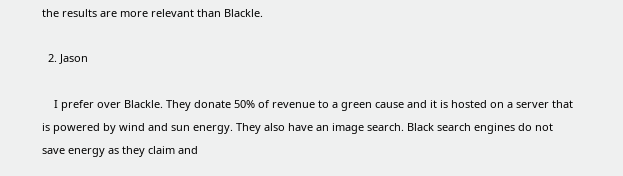the results are more relevant than Blackle.

  2. Jason

    I prefer over Blackle. They donate 50% of revenue to a green cause and it is hosted on a server that is powered by wind and sun energy. They also have an image search. Black search engines do not save energy as they claim and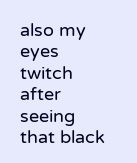also my eyes twitch after seeing that black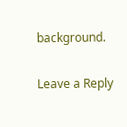background.

Leave a Reply